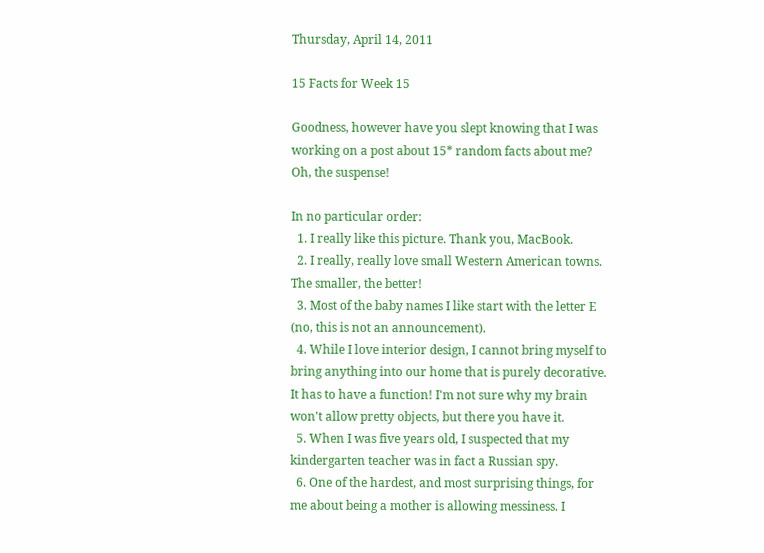Thursday, April 14, 2011

15 Facts for Week 15

Goodness, however have you slept knowing that I was working on a post about 15* random facts about me? Oh, the suspense!

In no particular order:
  1. I really like this picture. Thank you, MacBook.
  2. I really, really love small Western American towns. The smaller, the better!
  3. Most of the baby names I like start with the letter E (no, this is not an announcement).
  4. While I love interior design, I cannot bring myself to bring anything into our home that is purely decorative. It has to have a function! I'm not sure why my brain won't allow pretty objects, but there you have it.
  5. When I was five years old, I suspected that my kindergarten teacher was in fact a Russian spy.
  6. One of the hardest, and most surprising things, for me about being a mother is allowing messiness. I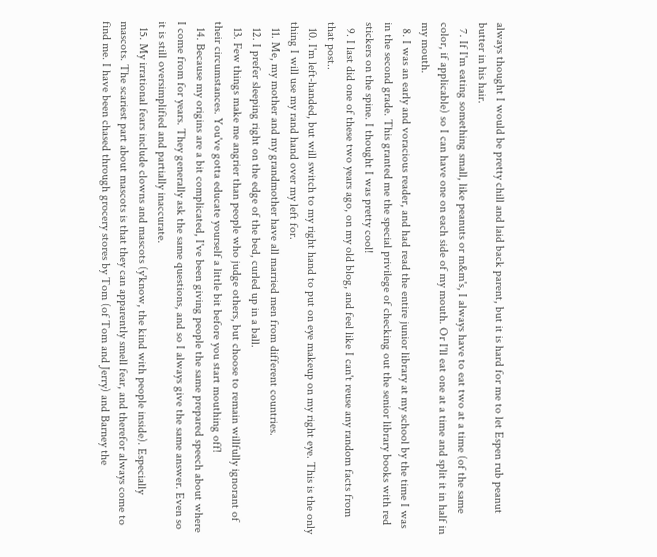always thought I would be pretty chill and laid back parent, but it is hard for me to let Espen rub peanut butter in his hair.
  7. If I'm eating something small, like peanuts or m&m's, I always have to eat two at a time (of the same color, if applicable) so I can have one on each side of my mouth. Or I'll eat one at a time and split it in half in my mouth.
  8. I was an early and voracious reader, and had read the entire junior library at my school by the time I was in the second grade. This granted me the special privilege of checking out the senior library books with red stickers on the spine. I thought I was pretty cool!
  9. I last did one of these two years ago, on my old blog, and feel like I can't reuse any random facts from that post..
  10. I'm left-handed, but will switch to my right hand to put on eye makeup on my right eye. This is the only thing I will use my rand hand over my left for.
  11. Me, my mother and my grandmother have all married men from different countries.
  12. I prefer sleeping right on the edge of the bed, curled up in a ball.
  13. Few things make me angrier than people who judge others, but choose to remain willfully ignorant of their circumstances. You've gotta educate yourself a little bit before you start mouthing off!
  14. Because my origins are a bit complicated, I've been giving people the same prepared speech about where I come from for years. They generally ask the same questions, and so I always give the same answer. Even so it is still oversimplified and partially inaccurate.
  15. My irrational fears include clowns and mascots (y'know, the kind with people inside). Especially mascots. The scariest part about mascots is that they can apparently smell fear, and therefor always come to find me. I have been chased through grocery stores by Tom (of Tom and Jerry) and Barney the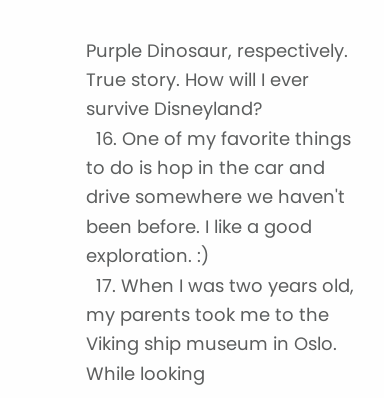Purple Dinosaur, respectively. True story. How will I ever survive Disneyland?
  16. One of my favorite things to do is hop in the car and drive somewhere we haven't been before. I like a good exploration. :)
  17. When I was two years old, my parents took me to the Viking ship museum in Oslo. While looking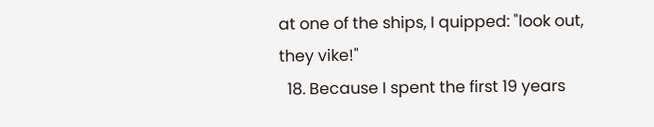at one of the ships, I quipped: "look out, they vike!"
  18. Because I spent the first 19 years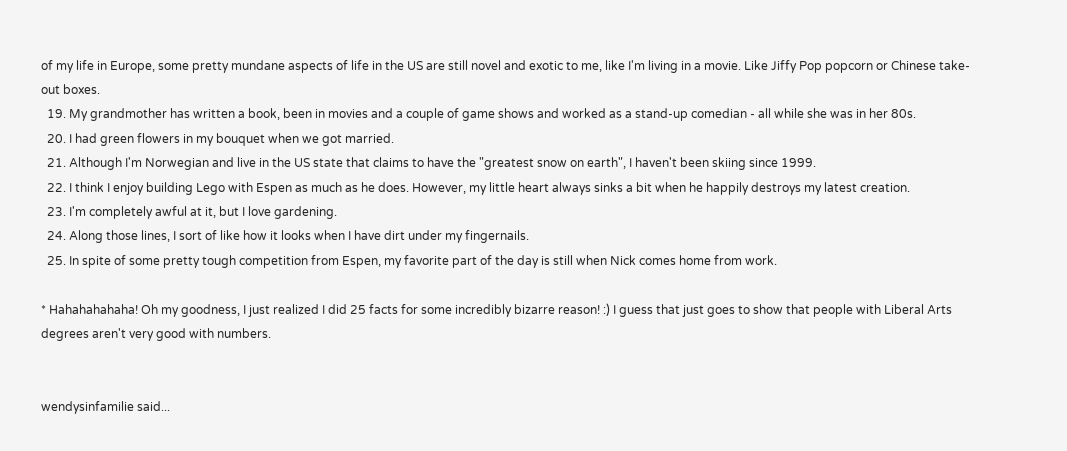of my life in Europe, some pretty mundane aspects of life in the US are still novel and exotic to me, like I'm living in a movie. Like Jiffy Pop popcorn or Chinese take-out boxes.
  19. My grandmother has written a book, been in movies and a couple of game shows and worked as a stand-up comedian - all while she was in her 80s.
  20. I had green flowers in my bouquet when we got married.
  21. Although I'm Norwegian and live in the US state that claims to have the "greatest snow on earth", I haven't been skiing since 1999.
  22. I think I enjoy building Lego with Espen as much as he does. However, my little heart always sinks a bit when he happily destroys my latest creation.
  23. I'm completely awful at it, but I love gardening.
  24. Along those lines, I sort of like how it looks when I have dirt under my fingernails.
  25. In spite of some pretty tough competition from Espen, my favorite part of the day is still when Nick comes home from work.

* Hahahahahaha! Oh my goodness, I just realized I did 25 facts for some incredibly bizarre reason! :) I guess that just goes to show that people with Liberal Arts degrees aren't very good with numbers.


wendysinfamilie said...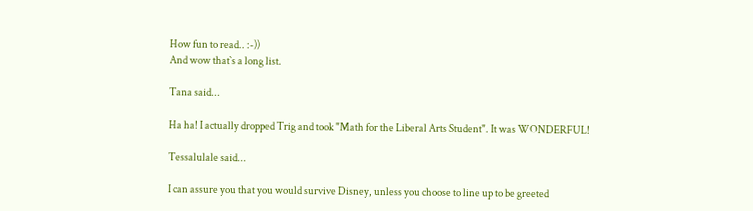How fun to read.. :-))
And wow that`s a long list.

Tana said...

Ha ha! I actually dropped Trig and took "Math for the Liberal Arts Student". It was WONDERFUL!

Tessalulale said...

I can assure you that you would survive Disney, unless you choose to line up to be greeted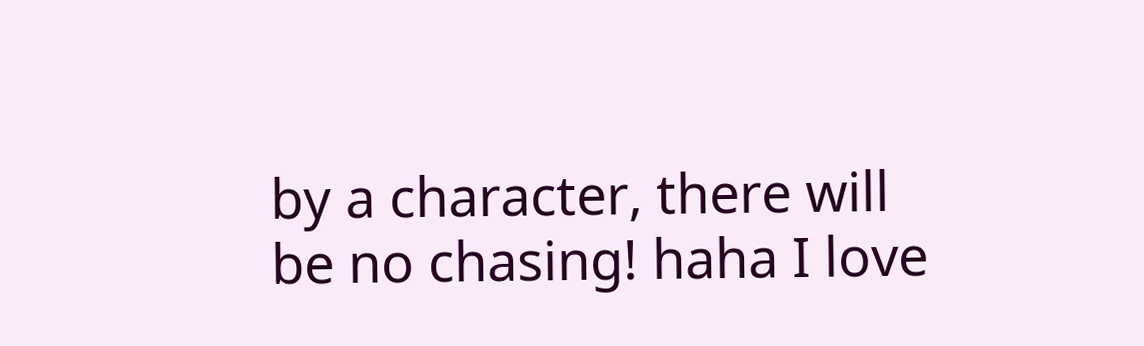by a character, there will be no chasing! haha I love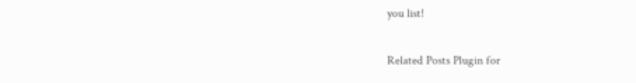you list!

Related Posts Plugin for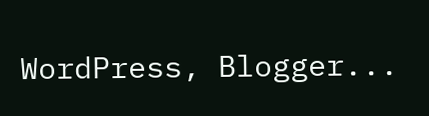WordPress, Blogger...